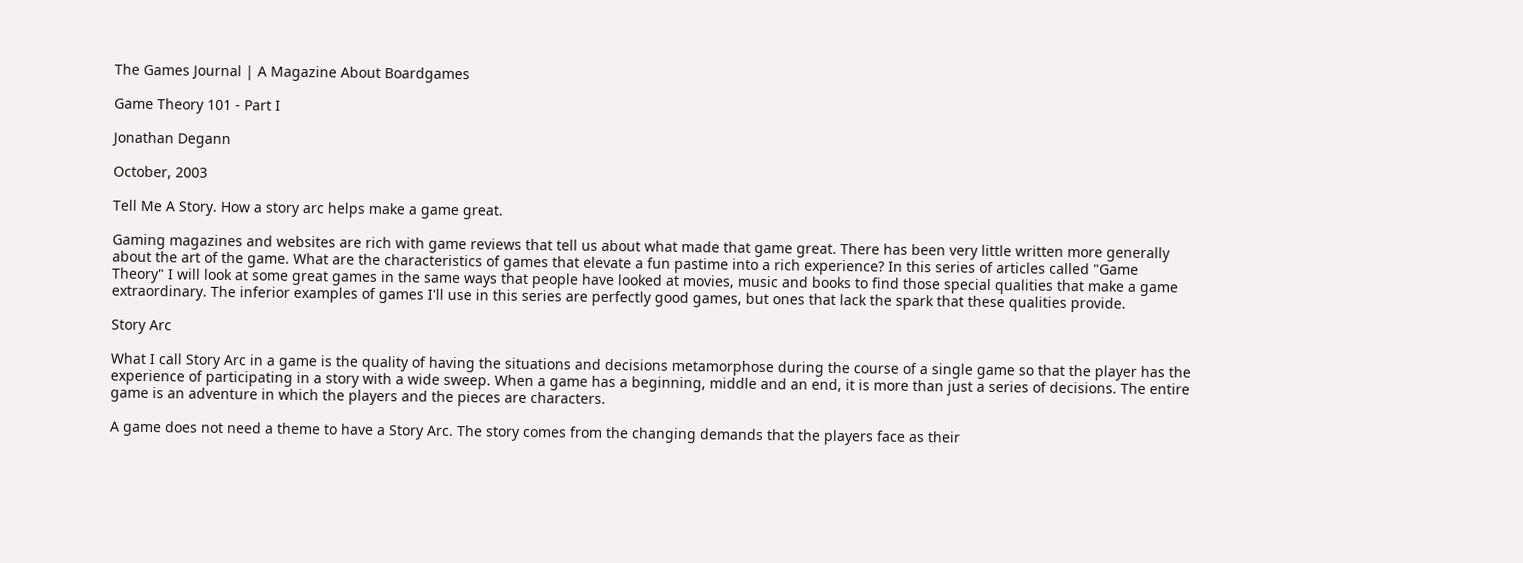The Games Journal | A Magazine About Boardgames

Game Theory 101 - Part I

Jonathan Degann

October, 2003

Tell Me A Story. How a story arc helps make a game great.

Gaming magazines and websites are rich with game reviews that tell us about what made that game great. There has been very little written more generally about the art of the game. What are the characteristics of games that elevate a fun pastime into a rich experience? In this series of articles called "Game Theory" I will look at some great games in the same ways that people have looked at movies, music and books to find those special qualities that make a game extraordinary. The inferior examples of games I'll use in this series are perfectly good games, but ones that lack the spark that these qualities provide.

Story Arc

What I call Story Arc in a game is the quality of having the situations and decisions metamorphose during the course of a single game so that the player has the experience of participating in a story with a wide sweep. When a game has a beginning, middle and an end, it is more than just a series of decisions. The entire game is an adventure in which the players and the pieces are characters.

A game does not need a theme to have a Story Arc. The story comes from the changing demands that the players face as their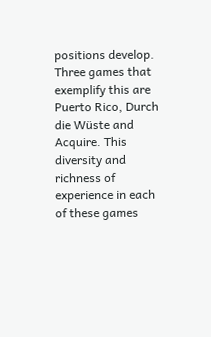positions develop. Three games that exemplify this are Puerto Rico, Durch die Wüste and Acquire. This diversity and richness of experience in each of these games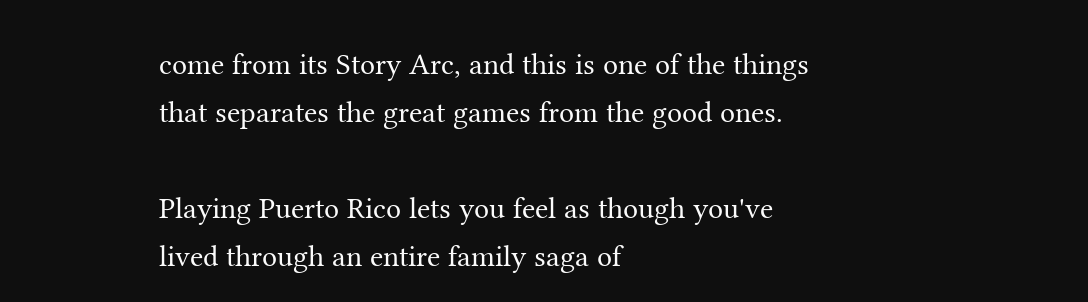come from its Story Arc, and this is one of the things that separates the great games from the good ones.

Playing Puerto Rico lets you feel as though you've lived through an entire family saga of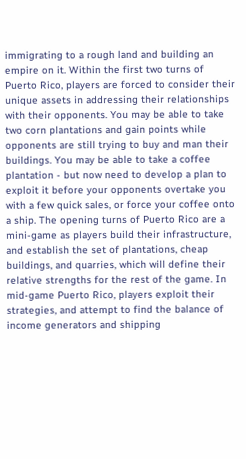immigrating to a rough land and building an empire on it. Within the first two turns of Puerto Rico, players are forced to consider their unique assets in addressing their relationships with their opponents. You may be able to take two corn plantations and gain points while opponents are still trying to buy and man their buildings. You may be able to take a coffee plantation - but now need to develop a plan to exploit it before your opponents overtake you with a few quick sales, or force your coffee onto a ship. The opening turns of Puerto Rico are a mini-game as players build their infrastructure, and establish the set of plantations, cheap buildings, and quarries, which will define their relative strengths for the rest of the game. In mid-game Puerto Rico, players exploit their strategies, and attempt to find the balance of income generators and shipping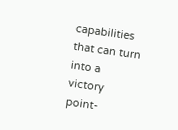capabilities that can turn into a victory point-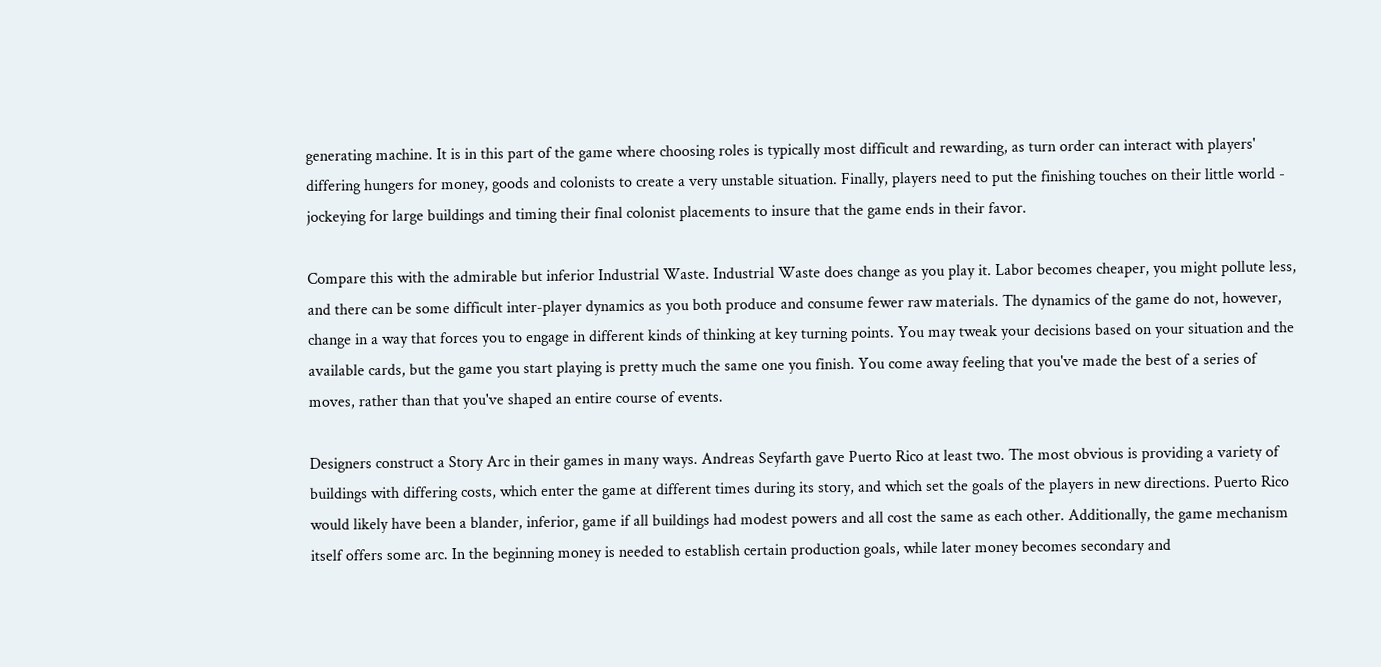generating machine. It is in this part of the game where choosing roles is typically most difficult and rewarding, as turn order can interact with players' differing hungers for money, goods and colonists to create a very unstable situation. Finally, players need to put the finishing touches on their little world - jockeying for large buildings and timing their final colonist placements to insure that the game ends in their favor.

Compare this with the admirable but inferior Industrial Waste. Industrial Waste does change as you play it. Labor becomes cheaper, you might pollute less, and there can be some difficult inter-player dynamics as you both produce and consume fewer raw materials. The dynamics of the game do not, however, change in a way that forces you to engage in different kinds of thinking at key turning points. You may tweak your decisions based on your situation and the available cards, but the game you start playing is pretty much the same one you finish. You come away feeling that you've made the best of a series of moves, rather than that you've shaped an entire course of events.

Designers construct a Story Arc in their games in many ways. Andreas Seyfarth gave Puerto Rico at least two. The most obvious is providing a variety of buildings with differing costs, which enter the game at different times during its story, and which set the goals of the players in new directions. Puerto Rico would likely have been a blander, inferior, game if all buildings had modest powers and all cost the same as each other. Additionally, the game mechanism itself offers some arc. In the beginning money is needed to establish certain production goals, while later money becomes secondary and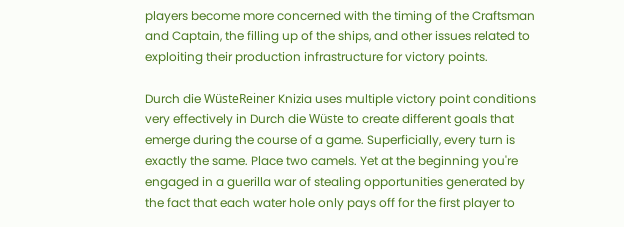players become more concerned with the timing of the Craftsman and Captain, the filling up of the ships, and other issues related to exploiting their production infrastructure for victory points.

Durch die WüsteReiner Knizia uses multiple victory point conditions very effectively in Durch die Wüste to create different goals that emerge during the course of a game. Superficially, every turn is exactly the same. Place two camels. Yet at the beginning you're engaged in a guerilla war of stealing opportunities generated by the fact that each water hole only pays off for the first player to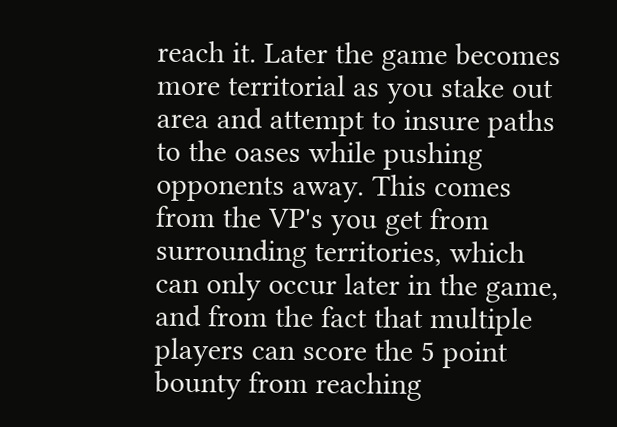reach it. Later the game becomes more territorial as you stake out area and attempt to insure paths to the oases while pushing opponents away. This comes from the VP's you get from surrounding territories, which can only occur later in the game, and from the fact that multiple players can score the 5 point bounty from reaching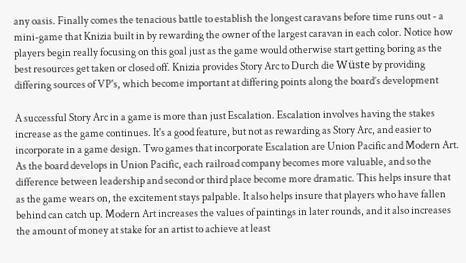any oasis. Finally comes the tenacious battle to establish the longest caravans before time runs out - a mini-game that Knizia built in by rewarding the owner of the largest caravan in each color. Notice how players begin really focusing on this goal just as the game would otherwise start getting boring as the best resources get taken or closed off. Knizia provides Story Arc to Durch die Wüste by providing differing sources of VP's, which become important at differing points along the board’s development

A successful Story Arc in a game is more than just Escalation. Escalation involves having the stakes increase as the game continues. It's a good feature, but not as rewarding as Story Arc, and easier to incorporate in a game design. Two games that incorporate Escalation are Union Pacific and Modern Art. As the board develops in Union Pacific, each railroad company becomes more valuable, and so the difference between leadership and second or third place become more dramatic. This helps insure that as the game wears on, the excitement stays palpable. It also helps insure that players who have fallen behind can catch up. Modern Art increases the values of paintings in later rounds, and it also increases the amount of money at stake for an artist to achieve at least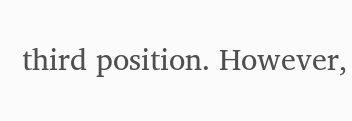third position. However,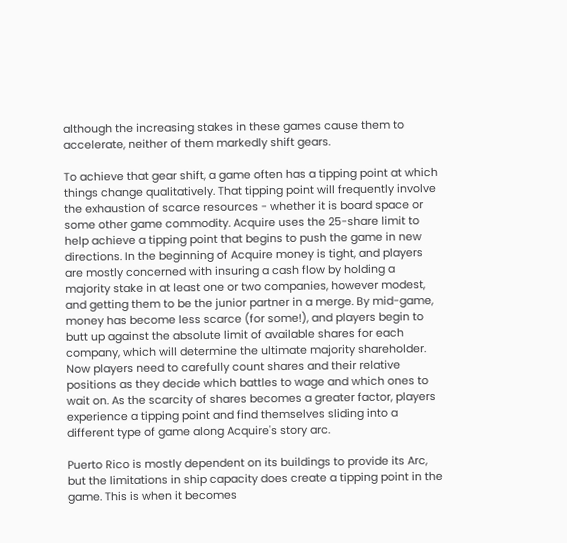although the increasing stakes in these games cause them to accelerate, neither of them markedly shift gears.

To achieve that gear shift, a game often has a tipping point at which things change qualitatively. That tipping point will frequently involve the exhaustion of scarce resources - whether it is board space or some other game commodity. Acquire uses the 25-share limit to help achieve a tipping point that begins to push the game in new directions. In the beginning of Acquire money is tight, and players are mostly concerned with insuring a cash flow by holding a majority stake in at least one or two companies, however modest, and getting them to be the junior partner in a merge. By mid-game, money has become less scarce (for some!), and players begin to butt up against the absolute limit of available shares for each company, which will determine the ultimate majority shareholder. Now players need to carefully count shares and their relative positions as they decide which battles to wage and which ones to wait on. As the scarcity of shares becomes a greater factor, players experience a tipping point and find themselves sliding into a different type of game along Acquire's story arc.

Puerto Rico is mostly dependent on its buildings to provide its Arc, but the limitations in ship capacity does create a tipping point in the game. This is when it becomes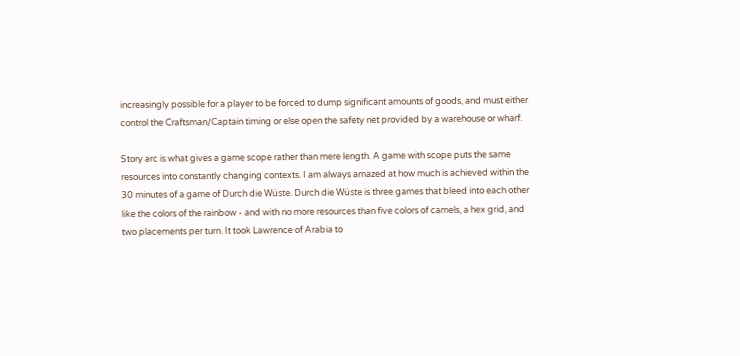increasingly possible for a player to be forced to dump significant amounts of goods, and must either control the Craftsman/Captain timing or else open the safety net provided by a warehouse or wharf.

Story arc is what gives a game scope rather than mere length. A game with scope puts the same resources into constantly changing contexts. I am always amazed at how much is achieved within the 30 minutes of a game of Durch die Wüste. Durch die Wüste is three games that bleed into each other like the colors of the rainbow - and with no more resources than five colors of camels, a hex grid, and two placements per turn. It took Lawrence of Arabia to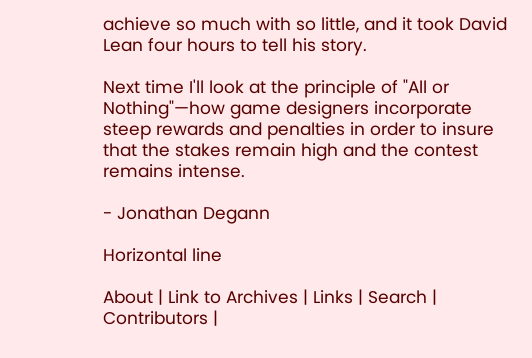achieve so much with so little, and it took David Lean four hours to tell his story.

Next time I'll look at the principle of "All or Nothing"—how game designers incorporate steep rewards and penalties in order to insure that the stakes remain high and the contest remains intense.

- Jonathan Degann

Horizontal line

About | Link to Archives | Links | Search | Contributors |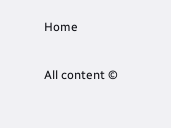Home

All content ©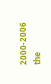2000-2006 the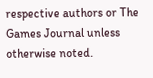respective authors or The Games Journal unless otherwise noted.